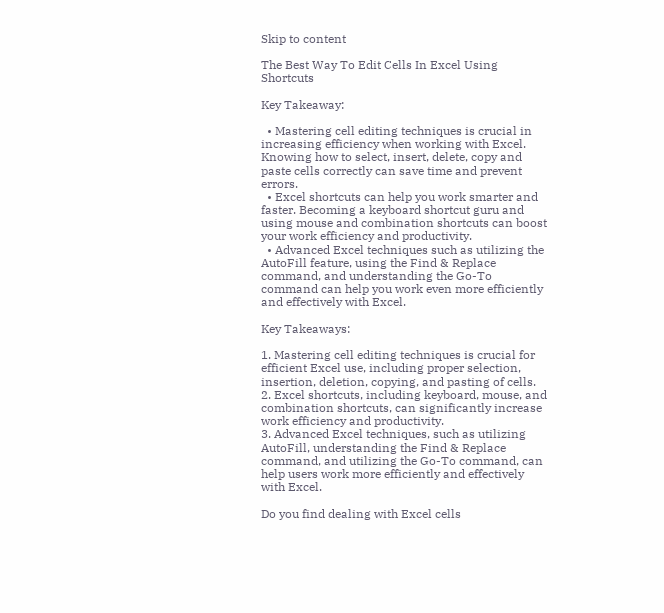Skip to content

The Best Way To Edit Cells In Excel Using Shortcuts

Key Takeaway:

  • Mastering cell editing techniques is crucial in increasing efficiency when working with Excel. Knowing how to select, insert, delete, copy and paste cells correctly can save time and prevent errors.
  • Excel shortcuts can help you work smarter and faster. Becoming a keyboard shortcut guru and using mouse and combination shortcuts can boost your work efficiency and productivity.
  • Advanced Excel techniques such as utilizing the AutoFill feature, using the Find & Replace command, and understanding the Go-To command can help you work even more efficiently and effectively with Excel.

Key Takeaways:

1. Mastering cell editing techniques is crucial for efficient Excel use, including proper selection, insertion, deletion, copying, and pasting of cells.
2. Excel shortcuts, including keyboard, mouse, and combination shortcuts, can significantly increase work efficiency and productivity.
3. Advanced Excel techniques, such as utilizing AutoFill, understanding the Find & Replace command, and utilizing the Go-To command, can help users work more efficiently and effectively with Excel.

Do you find dealing with Excel cells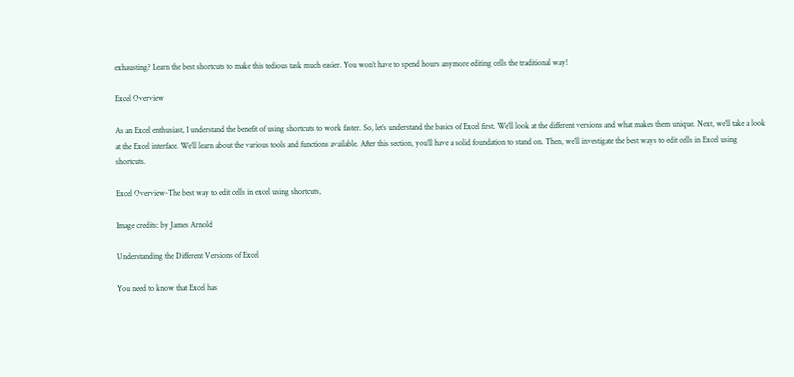exhausting? Learn the best shortcuts to make this tedious task much easier. You won’t have to spend hours anymore editing cells the traditional way!

Excel Overview

As an Excel enthusiast, I understand the benefit of using shortcuts to work faster. So, let’s understand the basics of Excel first. We’ll look at the different versions and what makes them unique. Next, we’ll take a look at the Excel interface. We’ll learn about the various tools and functions available. After this section, you’ll have a solid foundation to stand on. Then, we’ll investigate the best ways to edit cells in Excel using shortcuts.

Excel Overview-The best way to edit cells in excel using shortcuts,

Image credits: by James Arnold

Understanding the Different Versions of Excel

You need to know that Excel has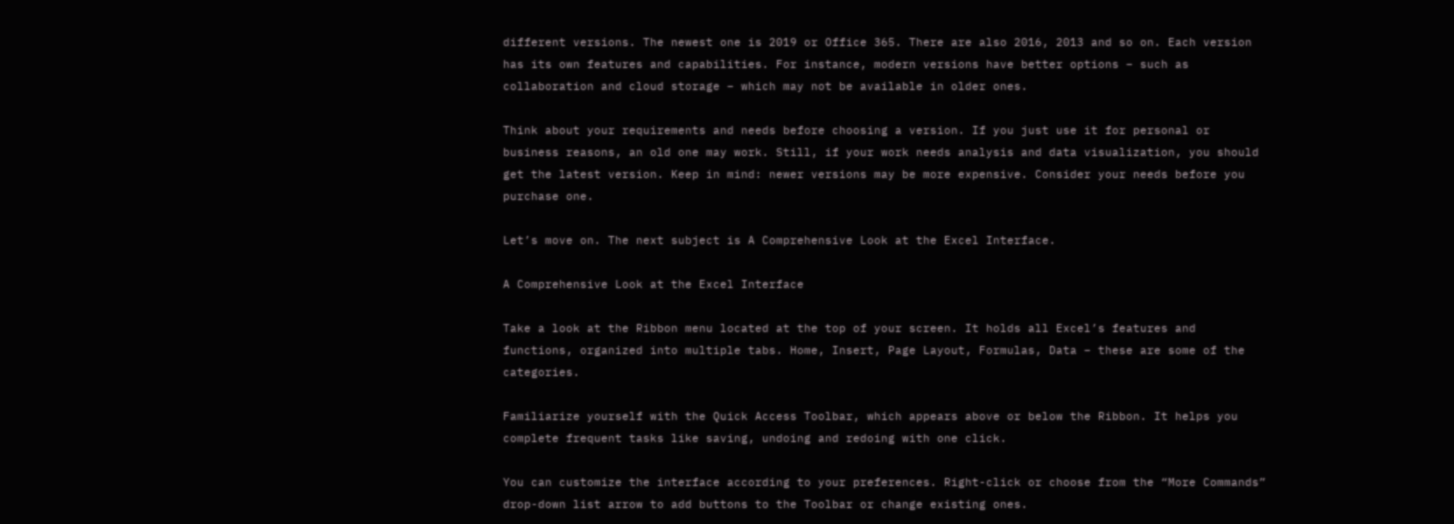different versions. The newest one is 2019 or Office 365. There are also 2016, 2013 and so on. Each version has its own features and capabilities. For instance, modern versions have better options – such as collaboration and cloud storage – which may not be available in older ones.

Think about your requirements and needs before choosing a version. If you just use it for personal or business reasons, an old one may work. Still, if your work needs analysis and data visualization, you should get the latest version. Keep in mind: newer versions may be more expensive. Consider your needs before you purchase one.

Let’s move on. The next subject is A Comprehensive Look at the Excel Interface.

A Comprehensive Look at the Excel Interface

Take a look at the Ribbon menu located at the top of your screen. It holds all Excel’s features and functions, organized into multiple tabs. Home, Insert, Page Layout, Formulas, Data – these are some of the categories.

Familiarize yourself with the Quick Access Toolbar, which appears above or below the Ribbon. It helps you complete frequent tasks like saving, undoing and redoing with one click.

You can customize the interface according to your preferences. Right-click or choose from the “More Commands” drop-down list arrow to add buttons to the Toolbar or change existing ones.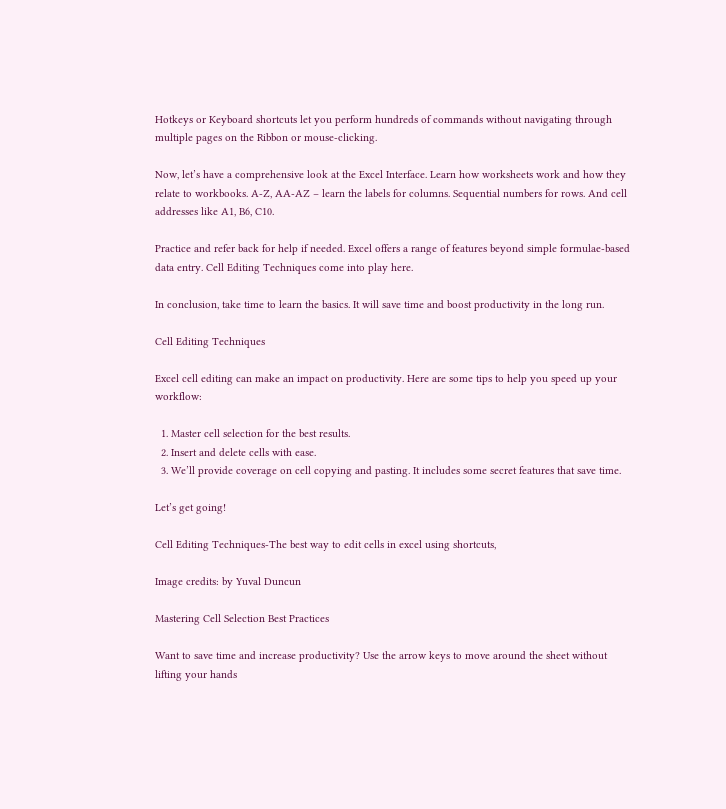Hotkeys or Keyboard shortcuts let you perform hundreds of commands without navigating through multiple pages on the Ribbon or mouse-clicking.

Now, let’s have a comprehensive look at the Excel Interface. Learn how worksheets work and how they relate to workbooks. A-Z, AA-AZ – learn the labels for columns. Sequential numbers for rows. And cell addresses like A1, B6, C10.

Practice and refer back for help if needed. Excel offers a range of features beyond simple formulae-based data entry. Cell Editing Techniques come into play here.

In conclusion, take time to learn the basics. It will save time and boost productivity in the long run.

Cell Editing Techniques

Excel cell editing can make an impact on productivity. Here are some tips to help you speed up your workflow:

  1. Master cell selection for the best results.
  2. Insert and delete cells with ease.
  3. We’ll provide coverage on cell copying and pasting. It includes some secret features that save time.

Let’s get going!

Cell Editing Techniques-The best way to edit cells in excel using shortcuts,

Image credits: by Yuval Duncun

Mastering Cell Selection Best Practices

Want to save time and increase productivity? Use the arrow keys to move around the sheet without lifting your hands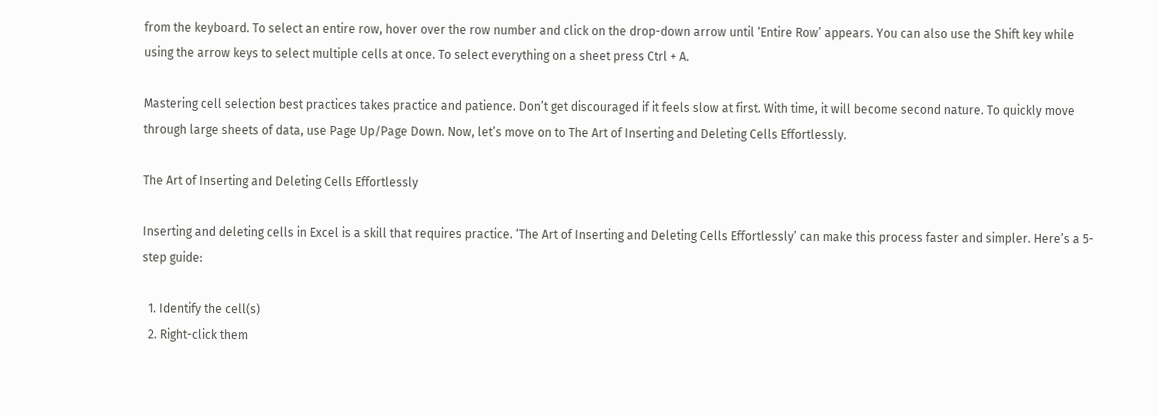from the keyboard. To select an entire row, hover over the row number and click on the drop-down arrow until ‘Entire Row’ appears. You can also use the Shift key while using the arrow keys to select multiple cells at once. To select everything on a sheet press Ctrl + A.

Mastering cell selection best practices takes practice and patience. Don’t get discouraged if it feels slow at first. With time, it will become second nature. To quickly move through large sheets of data, use Page Up/Page Down. Now, let’s move on to The Art of Inserting and Deleting Cells Effortlessly.

The Art of Inserting and Deleting Cells Effortlessly

Inserting and deleting cells in Excel is a skill that requires practice. ‘The Art of Inserting and Deleting Cells Effortlessly’ can make this process faster and simpler. Here’s a 5-step guide:

  1. Identify the cell(s)
  2. Right-click them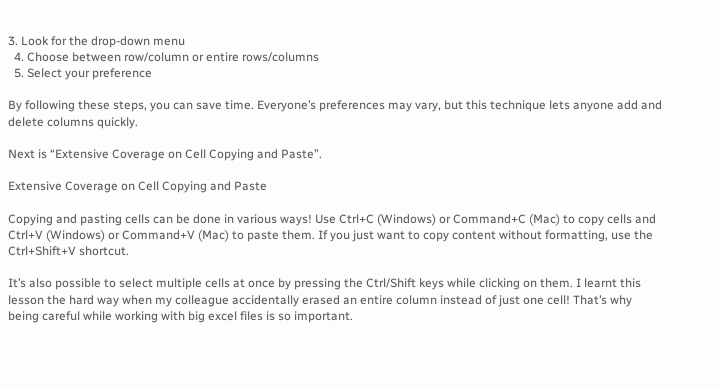3. Look for the drop-down menu
  4. Choose between row/column or entire rows/columns
  5. Select your preference

By following these steps, you can save time. Everyone’s preferences may vary, but this technique lets anyone add and delete columns quickly.

Next is “Extensive Coverage on Cell Copying and Paste”.

Extensive Coverage on Cell Copying and Paste

Copying and pasting cells can be done in various ways! Use Ctrl+C (Windows) or Command+C (Mac) to copy cells and Ctrl+V (Windows) or Command+V (Mac) to paste them. If you just want to copy content without formatting, use the Ctrl+Shift+V shortcut.

It’s also possible to select multiple cells at once by pressing the Ctrl/Shift keys while clicking on them. I learnt this lesson the hard way when my colleague accidentally erased an entire column instead of just one cell! That’s why being careful while working with big excel files is so important.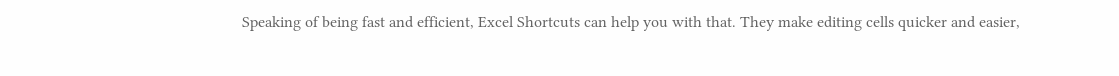Speaking of being fast and efficient, Excel Shortcuts can help you with that. They make editing cells quicker and easier,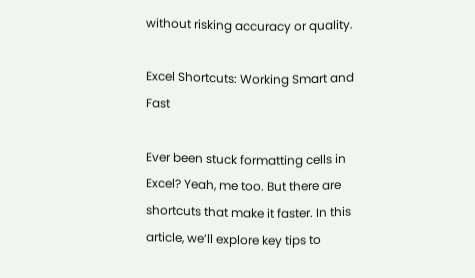without risking accuracy or quality.

Excel Shortcuts: Working Smart and Fast

Ever been stuck formatting cells in Excel? Yeah, me too. But there are shortcuts that make it faster. In this article, we’ll explore key tips to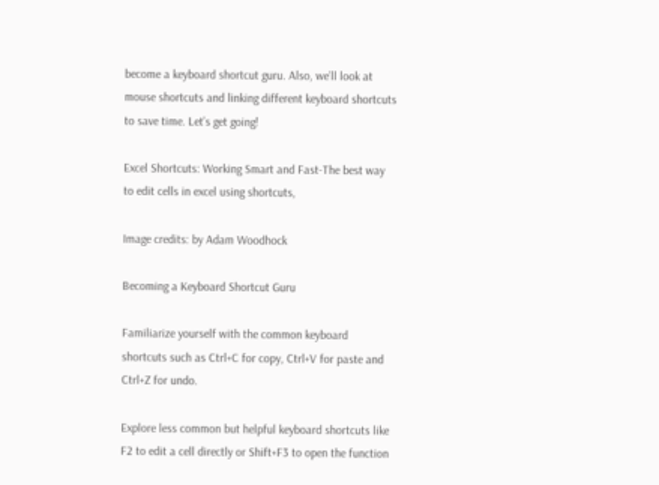become a keyboard shortcut guru. Also, we’ll look at mouse shortcuts and linking different keyboard shortcuts to save time. Let’s get going!

Excel Shortcuts: Working Smart and Fast-The best way to edit cells in excel using shortcuts,

Image credits: by Adam Woodhock

Becoming a Keyboard Shortcut Guru

Familiarize yourself with the common keyboard shortcuts such as Ctrl+C for copy, Ctrl+V for paste and Ctrl+Z for undo.

Explore less common but helpful keyboard shortcuts like F2 to edit a cell directly or Shift+F3 to open the function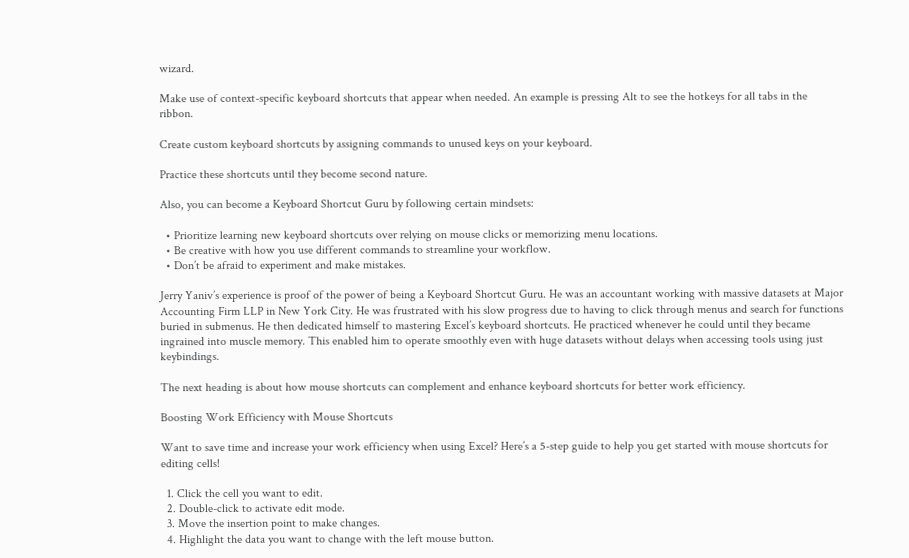wizard.

Make use of context-specific keyboard shortcuts that appear when needed. An example is pressing Alt to see the hotkeys for all tabs in the ribbon.

Create custom keyboard shortcuts by assigning commands to unused keys on your keyboard.

Practice these shortcuts until they become second nature.

Also, you can become a Keyboard Shortcut Guru by following certain mindsets:

  • Prioritize learning new keyboard shortcuts over relying on mouse clicks or memorizing menu locations.
  • Be creative with how you use different commands to streamline your workflow.
  • Don’t be afraid to experiment and make mistakes.

Jerry Yaniv’s experience is proof of the power of being a Keyboard Shortcut Guru. He was an accountant working with massive datasets at Major Accounting Firm LLP in New York City. He was frustrated with his slow progress due to having to click through menus and search for functions buried in submenus. He then dedicated himself to mastering Excel’s keyboard shortcuts. He practiced whenever he could until they became ingrained into muscle memory. This enabled him to operate smoothly even with huge datasets without delays when accessing tools using just keybindings.

The next heading is about how mouse shortcuts can complement and enhance keyboard shortcuts for better work efficiency.

Boosting Work Efficiency with Mouse Shortcuts

Want to save time and increase your work efficiency when using Excel? Here’s a 5-step guide to help you get started with mouse shortcuts for editing cells!

  1. Click the cell you want to edit.
  2. Double-click to activate edit mode.
  3. Move the insertion point to make changes.
  4. Highlight the data you want to change with the left mouse button.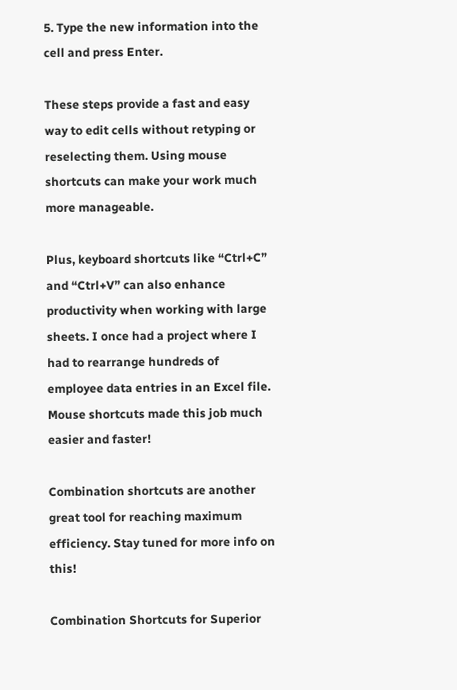5. Type the new information into the cell and press Enter.

These steps provide a fast and easy way to edit cells without retyping or reselecting them. Using mouse shortcuts can make your work much more manageable.

Plus, keyboard shortcuts like “Ctrl+C” and “Ctrl+V” can also enhance productivity when working with large sheets. I once had a project where I had to rearrange hundreds of employee data entries in an Excel file. Mouse shortcuts made this job much easier and faster!

Combination shortcuts are another great tool for reaching maximum efficiency. Stay tuned for more info on this!

Combination Shortcuts for Superior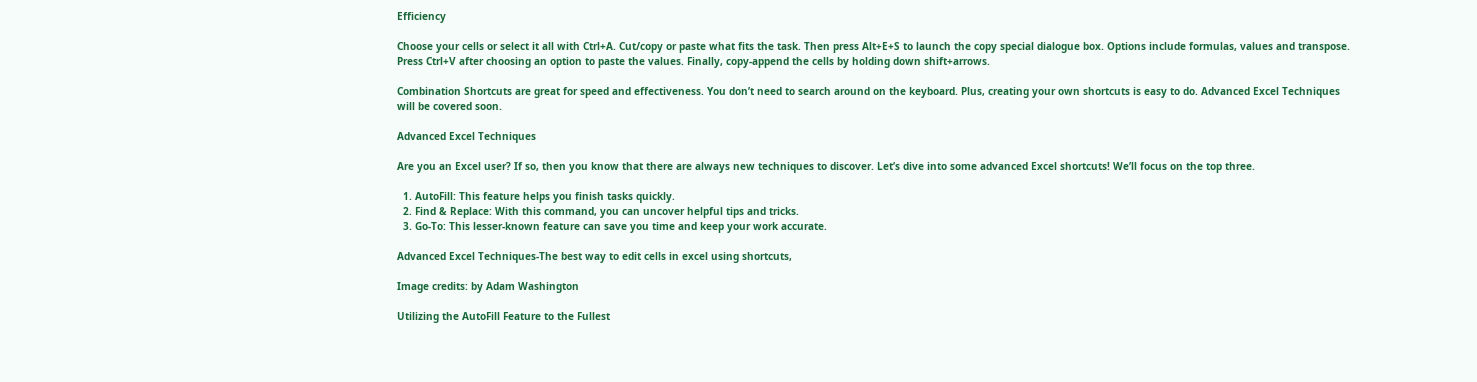Efficiency

Choose your cells or select it all with Ctrl+A. Cut/copy or paste what fits the task. Then press Alt+E+S to launch the copy special dialogue box. Options include formulas, values and transpose. Press Ctrl+V after choosing an option to paste the values. Finally, copy-append the cells by holding down shift+arrows.

Combination Shortcuts are great for speed and effectiveness. You don’t need to search around on the keyboard. Plus, creating your own shortcuts is easy to do. Advanced Excel Techniques will be covered soon.

Advanced Excel Techniques

Are you an Excel user? If so, then you know that there are always new techniques to discover. Let’s dive into some advanced Excel shortcuts! We’ll focus on the top three.

  1. AutoFill: This feature helps you finish tasks quickly.
  2. Find & Replace: With this command, you can uncover helpful tips and tricks.
  3. Go-To: This lesser-known feature can save you time and keep your work accurate.

Advanced Excel Techniques-The best way to edit cells in excel using shortcuts,

Image credits: by Adam Washington

Utilizing the AutoFill Feature to the Fullest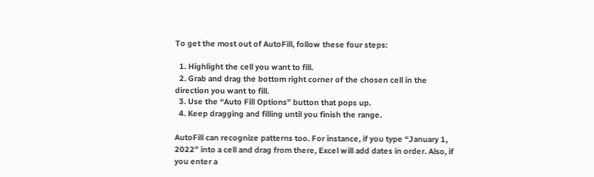To get the most out of AutoFill, follow these four steps:

  1. Highlight the cell you want to fill.
  2. Grab and drag the bottom right corner of the chosen cell in the direction you want to fill.
  3. Use the “Auto Fill Options” button that pops up.
  4. Keep dragging and filling until you finish the range.

AutoFill can recognize patterns too. For instance, if you type “January 1, 2022” into a cell and drag from there, Excel will add dates in order. Also, if you enter a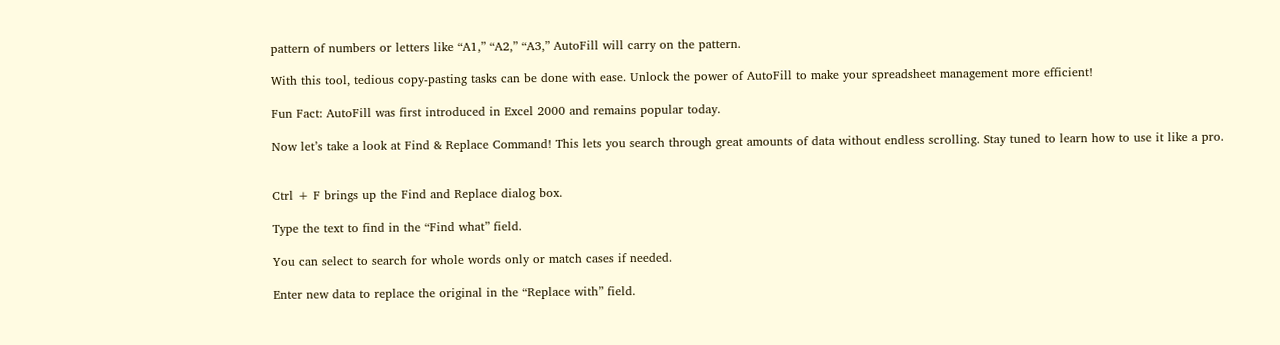pattern of numbers or letters like “A1,” “A2,” “A3,” AutoFill will carry on the pattern.

With this tool, tedious copy-pasting tasks can be done with ease. Unlock the power of AutoFill to make your spreadsheet management more efficient!

Fun Fact: AutoFill was first introduced in Excel 2000 and remains popular today.

Now let’s take a look at Find & Replace Command! This lets you search through great amounts of data without endless scrolling. Stay tuned to learn how to use it like a pro.


Ctrl + F brings up the Find and Replace dialog box.

Type the text to find in the “Find what” field.

You can select to search for whole words only or match cases if needed.

Enter new data to replace the original in the “Replace with” field.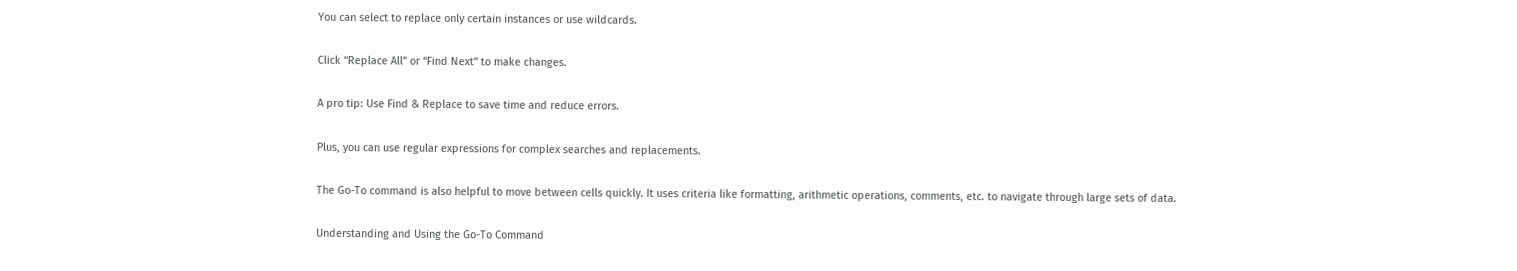You can select to replace only certain instances or use wildcards.

Click “Replace All” or “Find Next” to make changes.

A pro tip: Use Find & Replace to save time and reduce errors.

Plus, you can use regular expressions for complex searches and replacements.

The Go-To command is also helpful to move between cells quickly. It uses criteria like formatting, arithmetic operations, comments, etc. to navigate through large sets of data.

Understanding and Using the Go-To Command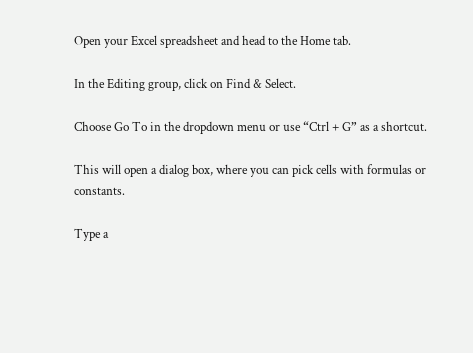Open your Excel spreadsheet and head to the Home tab.

In the Editing group, click on Find & Select.

Choose Go To in the dropdown menu or use “Ctrl + G” as a shortcut.

This will open a dialog box, where you can pick cells with formulas or constants.

Type a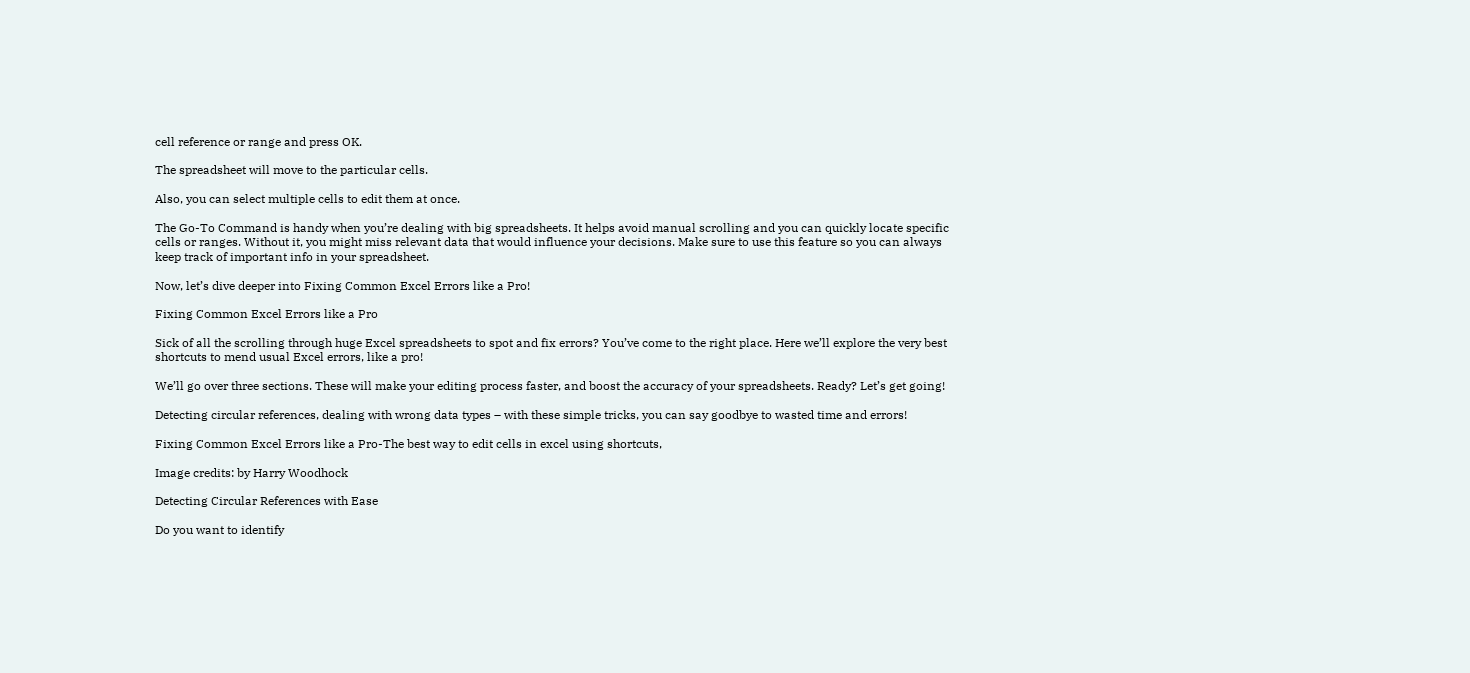cell reference or range and press OK.

The spreadsheet will move to the particular cells.

Also, you can select multiple cells to edit them at once.

The Go-To Command is handy when you’re dealing with big spreadsheets. It helps avoid manual scrolling and you can quickly locate specific cells or ranges. Without it, you might miss relevant data that would influence your decisions. Make sure to use this feature so you can always keep track of important info in your spreadsheet.

Now, let’s dive deeper into Fixing Common Excel Errors like a Pro!

Fixing Common Excel Errors like a Pro

Sick of all the scrolling through huge Excel spreadsheets to spot and fix errors? You’ve come to the right place. Here we’ll explore the very best shortcuts to mend usual Excel errors, like a pro!

We’ll go over three sections. These will make your editing process faster, and boost the accuracy of your spreadsheets. Ready? Let’s get going!

Detecting circular references, dealing with wrong data types – with these simple tricks, you can say goodbye to wasted time and errors!

Fixing Common Excel Errors like a Pro-The best way to edit cells in excel using shortcuts,

Image credits: by Harry Woodhock

Detecting Circular References with Ease

Do you want to identify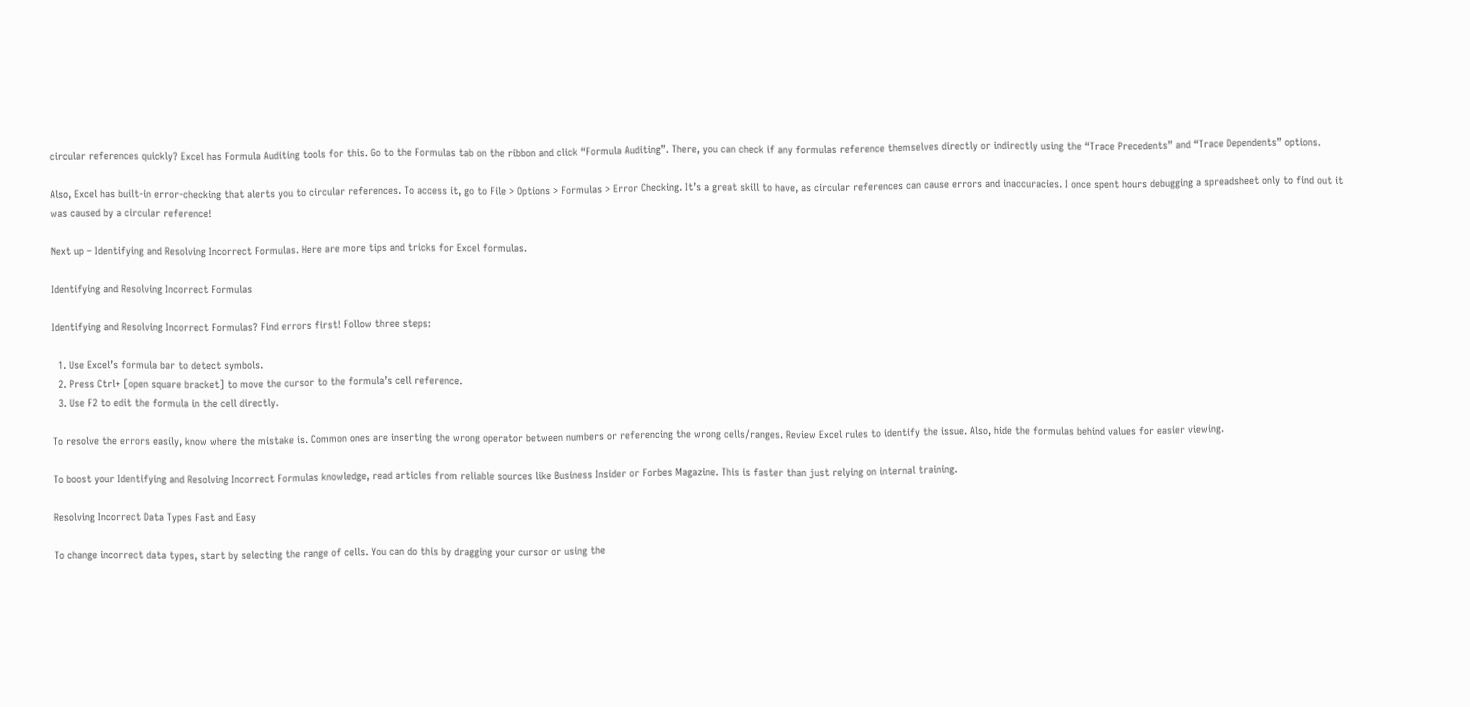circular references quickly? Excel has Formula Auditing tools for this. Go to the Formulas tab on the ribbon and click “Formula Auditing”. There, you can check if any formulas reference themselves directly or indirectly using the “Trace Precedents” and “Trace Dependents” options.

Also, Excel has built-in error-checking that alerts you to circular references. To access it, go to File > Options > Formulas > Error Checking. It’s a great skill to have, as circular references can cause errors and inaccuracies. I once spent hours debugging a spreadsheet only to find out it was caused by a circular reference!

Next up – Identifying and Resolving Incorrect Formulas. Here are more tips and tricks for Excel formulas.

Identifying and Resolving Incorrect Formulas

Identifying and Resolving Incorrect Formulas? Find errors first! Follow three steps:

  1. Use Excel’s formula bar to detect symbols.
  2. Press Ctrl+ [open square bracket] to move the cursor to the formula’s cell reference.
  3. Use F2 to edit the formula in the cell directly.

To resolve the errors easily, know where the mistake is. Common ones are inserting the wrong operator between numbers or referencing the wrong cells/ranges. Review Excel rules to identify the issue. Also, hide the formulas behind values for easier viewing.

To boost your Identifying and Resolving Incorrect Formulas knowledge, read articles from reliable sources like Business Insider or Forbes Magazine. This is faster than just relying on internal training.

Resolving Incorrect Data Types Fast and Easy

To change incorrect data types, start by selecting the range of cells. You can do this by dragging your cursor or using the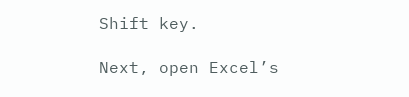Shift key.

Next, open Excel’s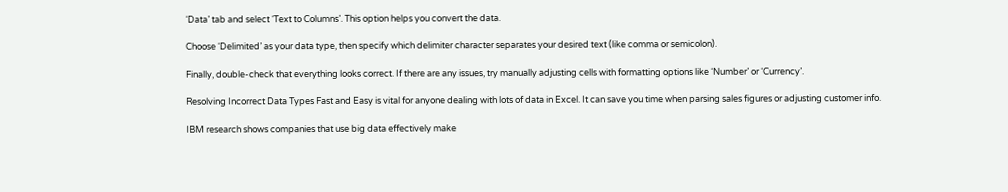‘Data’ tab and select ‘Text to Columns’. This option helps you convert the data.

Choose ‘Delimited’ as your data type, then specify which delimiter character separates your desired text (like comma or semicolon).

Finally, double-check that everything looks correct. If there are any issues, try manually adjusting cells with formatting options like ‘Number’ or ‘Currency’.

Resolving Incorrect Data Types Fast and Easy is vital for anyone dealing with lots of data in Excel. It can save you time when parsing sales figures or adjusting customer info.

IBM research shows companies that use big data effectively make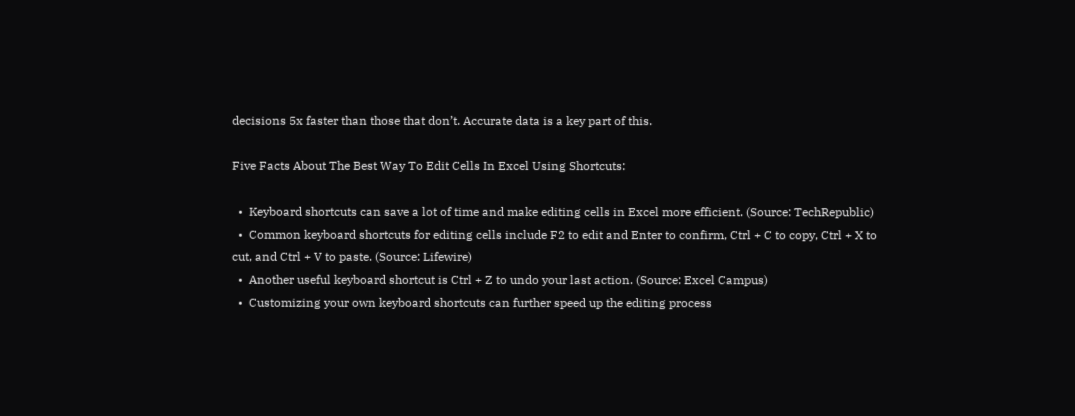decisions 5x faster than those that don’t. Accurate data is a key part of this.

Five Facts About The Best Way To Edit Cells In Excel Using Shortcuts:

  •  Keyboard shortcuts can save a lot of time and make editing cells in Excel more efficient. (Source: TechRepublic)
  •  Common keyboard shortcuts for editing cells include F2 to edit and Enter to confirm, Ctrl + C to copy, Ctrl + X to cut, and Ctrl + V to paste. (Source: Lifewire)
  •  Another useful keyboard shortcut is Ctrl + Z to undo your last action. (Source: Excel Campus)
  •  Customizing your own keyboard shortcuts can further speed up the editing process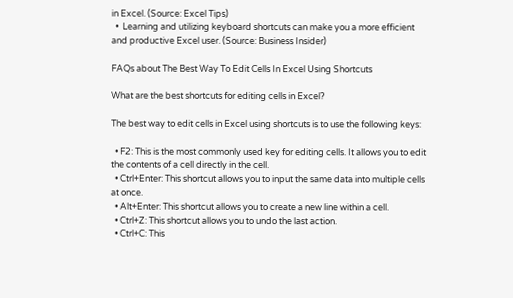in Excel. (Source: Excel Tips)
  •  Learning and utilizing keyboard shortcuts can make you a more efficient and productive Excel user. (Source: Business Insider)

FAQs about The Best Way To Edit Cells In Excel Using Shortcuts

What are the best shortcuts for editing cells in Excel?

The best way to edit cells in Excel using shortcuts is to use the following keys:

  • F2: This is the most commonly used key for editing cells. It allows you to edit the contents of a cell directly in the cell.
  • Ctrl+Enter: This shortcut allows you to input the same data into multiple cells at once.
  • Alt+Enter: This shortcut allows you to create a new line within a cell.
  • Ctrl+Z: This shortcut allows you to undo the last action.
  • Ctrl+C: This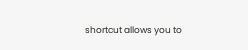shortcut allows you to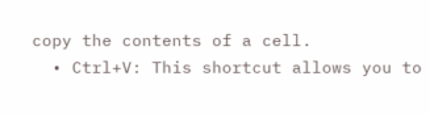copy the contents of a cell.
  • Ctrl+V: This shortcut allows you to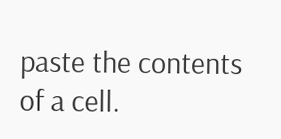paste the contents of a cell.